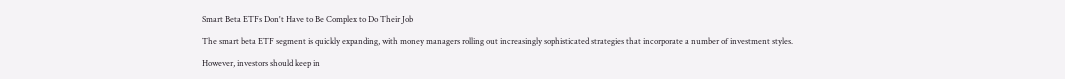Smart Beta ETFs Don't Have to Be Complex to Do Their Job

The smart beta ETF segment is quickly expanding, with money managers rolling out increasingly sophisticated strategies that incorporate a number of investment styles.

However, investors should keep in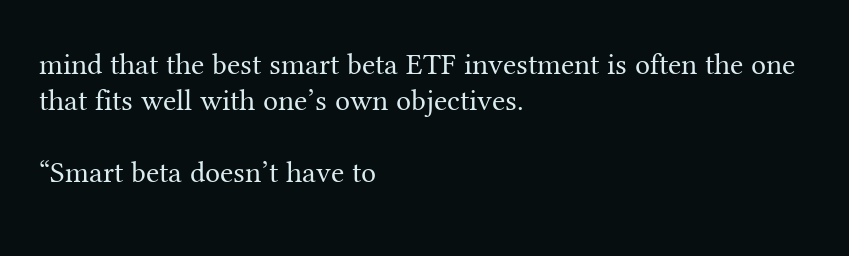mind that the best smart beta ETF investment is often the one that fits well with one’s own objectives.

“Smart beta doesn’t have to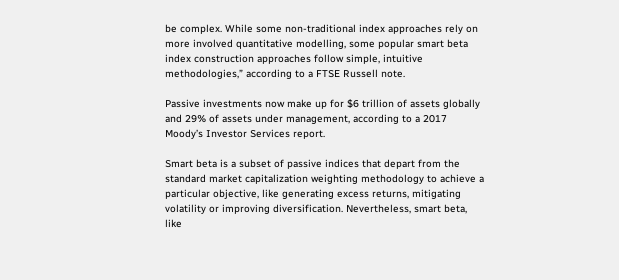be complex. While some non-traditional index approaches rely on more involved quantitative modelling, some popular smart beta index construction approaches follow simple, intuitive methodologies,” according to a FTSE Russell note.

Passive investments now make up for $6 trillion of assets globally and 29% of assets under management, according to a 2017 Moody’s Investor Services report.

Smart beta is a subset of passive indices that depart from the standard market capitalization weighting methodology to achieve a particular objective, like generating excess returns, mitigating volatility or improving diversification. Nevertheless, smart beta, like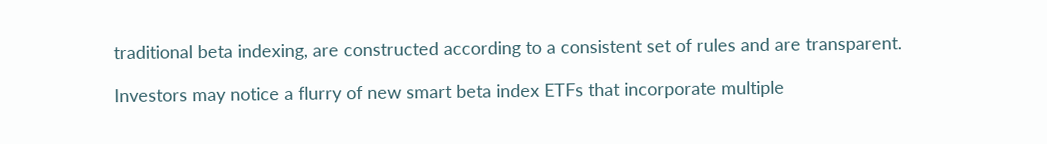traditional beta indexing, are constructed according to a consistent set of rules and are transparent.

Investors may notice a flurry of new smart beta index ETFs that incorporate multiple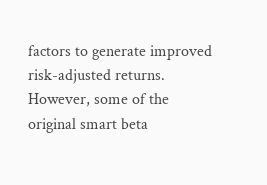factors to generate improved risk-adjusted returns. However, some of the original smart beta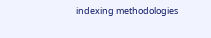indexing methodologies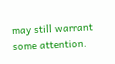may still warrant some attention.